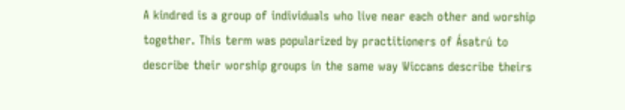A kindred is a group of individuals who live near each other and worship together. This term was popularized by practitioners of Ásatrú to describe their worship groups in the same way Wiccans describe theirs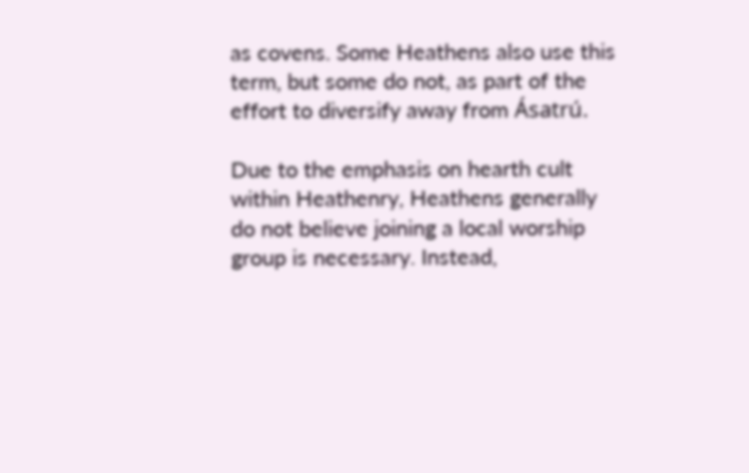as covens. Some Heathens also use this term, but some do not, as part of the effort to diversify away from Ásatrú.

Due to the emphasis on hearth cult within Heathenry, Heathens generally do not believe joining a local worship group is necessary. Instead,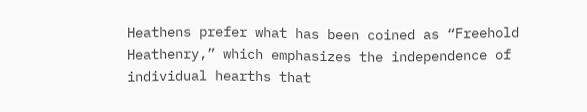Heathens prefer what has been coined as “Freehold Heathenry,” which emphasizes the independence of individual hearths that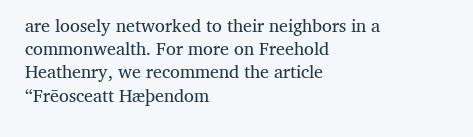are loosely networked to their neighbors in a commonwealth. For more on Freehold Heathenry, we recommend the article “Frēosceatt Hæþendom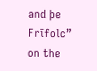and þe Frīfolc” on the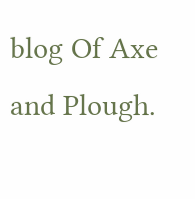blog Of Axe and Plough.